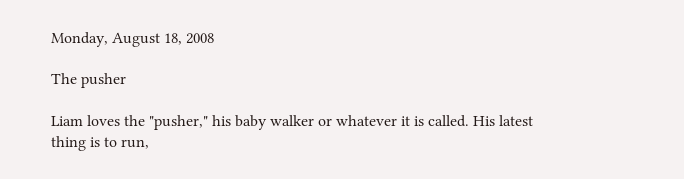Monday, August 18, 2008

The pusher

Liam loves the "pusher," his baby walker or whatever it is called. His latest thing is to run,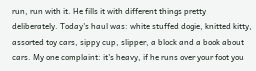run, run with it. He fills it with different things pretty deliberately. Today's haul was: white stuffed dogie, knitted kitty, assorted toy cars, sippy cup, slipper, a block and a book about cars. My one complaint: it's heavy, if he runs over your foot you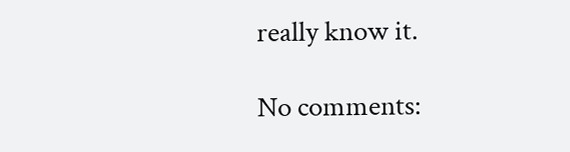really know it.

No comments: